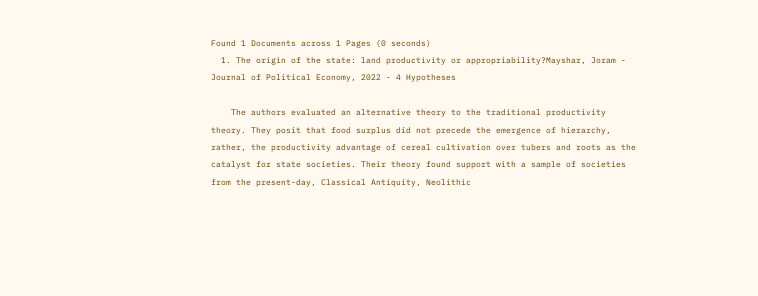Found 1 Documents across 1 Pages (0 seconds)
  1. The origin of the state: land productivity or appropriability?Mayshar, Joram - Journal of Political Economy, 2022 - 4 Hypotheses

    The authors evaluated an alternative theory to the traditional productivity theory. They posit that food surplus did not precede the emergence of hierarchy, rather, the productivity advantage of cereal cultivation over tubers and roots as the catalyst for state societies. Their theory found support with a sample of societies from the present-day, Classical Antiquity, Neolithic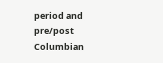period and pre/post Columbian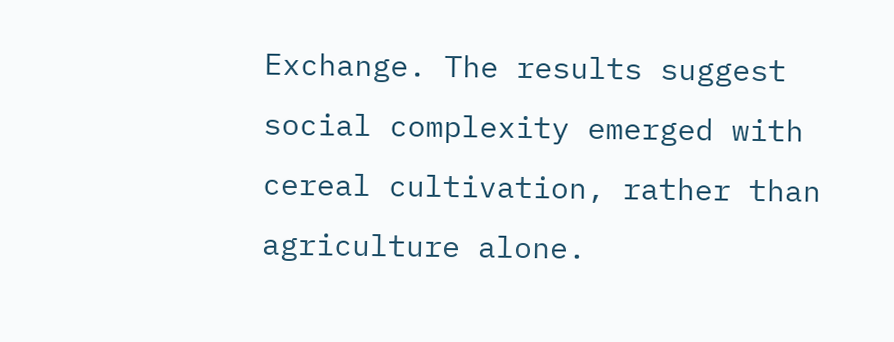Exchange. The results suggest social complexity emerged with cereal cultivation, rather than agriculture alone.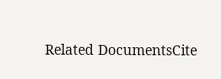Related DocumentsCite